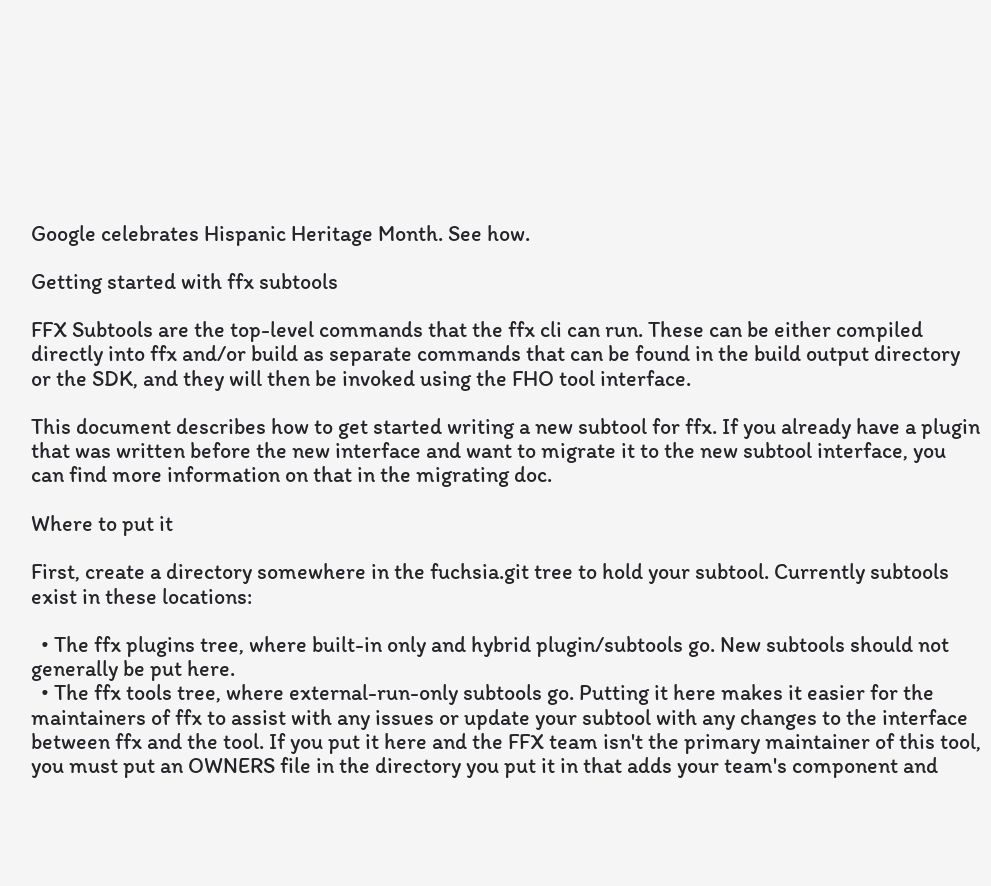Google celebrates Hispanic Heritage Month. See how.

Getting started with ffx subtools

FFX Subtools are the top-level commands that the ffx cli can run. These can be either compiled directly into ffx and/or build as separate commands that can be found in the build output directory or the SDK, and they will then be invoked using the FHO tool interface.

This document describes how to get started writing a new subtool for ffx. If you already have a plugin that was written before the new interface and want to migrate it to the new subtool interface, you can find more information on that in the migrating doc.

Where to put it

First, create a directory somewhere in the fuchsia.git tree to hold your subtool. Currently subtools exist in these locations:

  • The ffx plugins tree, where built-in only and hybrid plugin/subtools go. New subtools should not generally be put here.
  • The ffx tools tree, where external-run-only subtools go. Putting it here makes it easier for the maintainers of ffx to assist with any issues or update your subtool with any changes to the interface between ffx and the tool. If you put it here and the FFX team isn't the primary maintainer of this tool, you must put an OWNERS file in the directory you put it in that adds your team's component and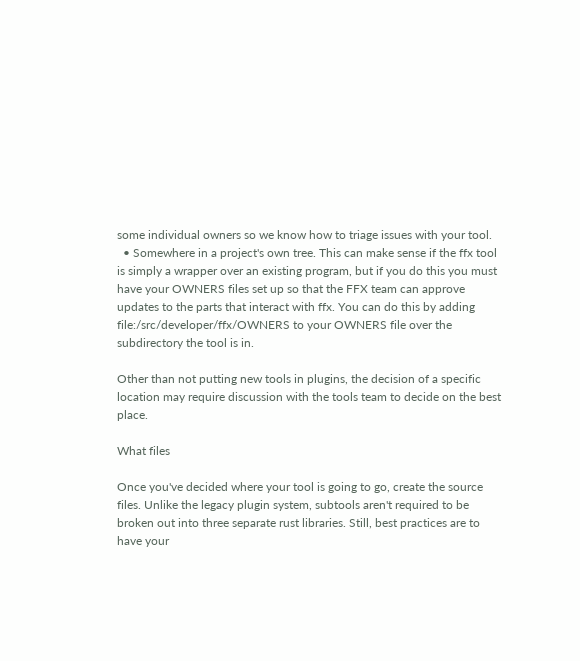some individual owners so we know how to triage issues with your tool.
  • Somewhere in a project's own tree. This can make sense if the ffx tool is simply a wrapper over an existing program, but if you do this you must have your OWNERS files set up so that the FFX team can approve updates to the parts that interact with ffx. You can do this by adding file:/src/developer/ffx/OWNERS to your OWNERS file over the subdirectory the tool is in.

Other than not putting new tools in plugins, the decision of a specific location may require discussion with the tools team to decide on the best place.

What files

Once you've decided where your tool is going to go, create the source files. Unlike the legacy plugin system, subtools aren't required to be broken out into three separate rust libraries. Still, best practices are to have your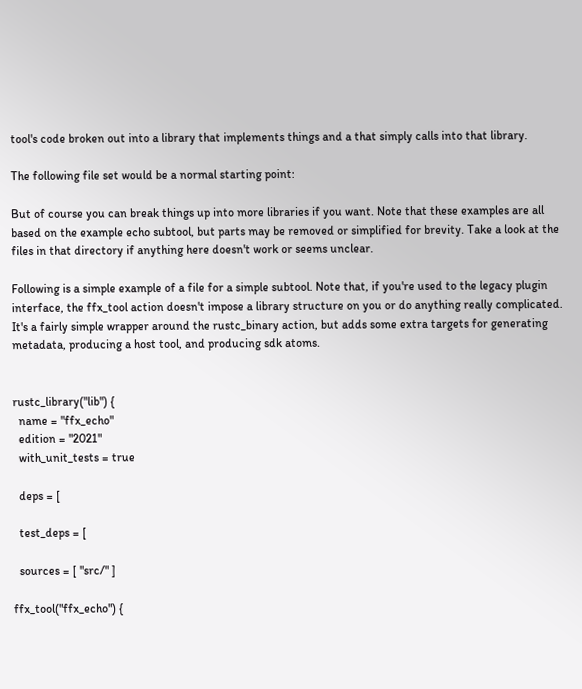tool's code broken out into a library that implements things and a that simply calls into that library.

The following file set would be a normal starting point:

But of course you can break things up into more libraries if you want. Note that these examples are all based on the example echo subtool, but parts may be removed or simplified for brevity. Take a look at the files in that directory if anything here doesn't work or seems unclear.

Following is a simple example of a file for a simple subtool. Note that, if you're used to the legacy plugin interface, the ffx_tool action doesn't impose a library structure on you or do anything really complicated. It's a fairly simple wrapper around the rustc_binary action, but adds some extra targets for generating metadata, producing a host tool, and producing sdk atoms.


rustc_library("lib") {
  name = "ffx_echo"
  edition = "2021"
  with_unit_tests = true

  deps = [

  test_deps = [

  sources = [ "src/" ]

ffx_tool("ffx_echo") {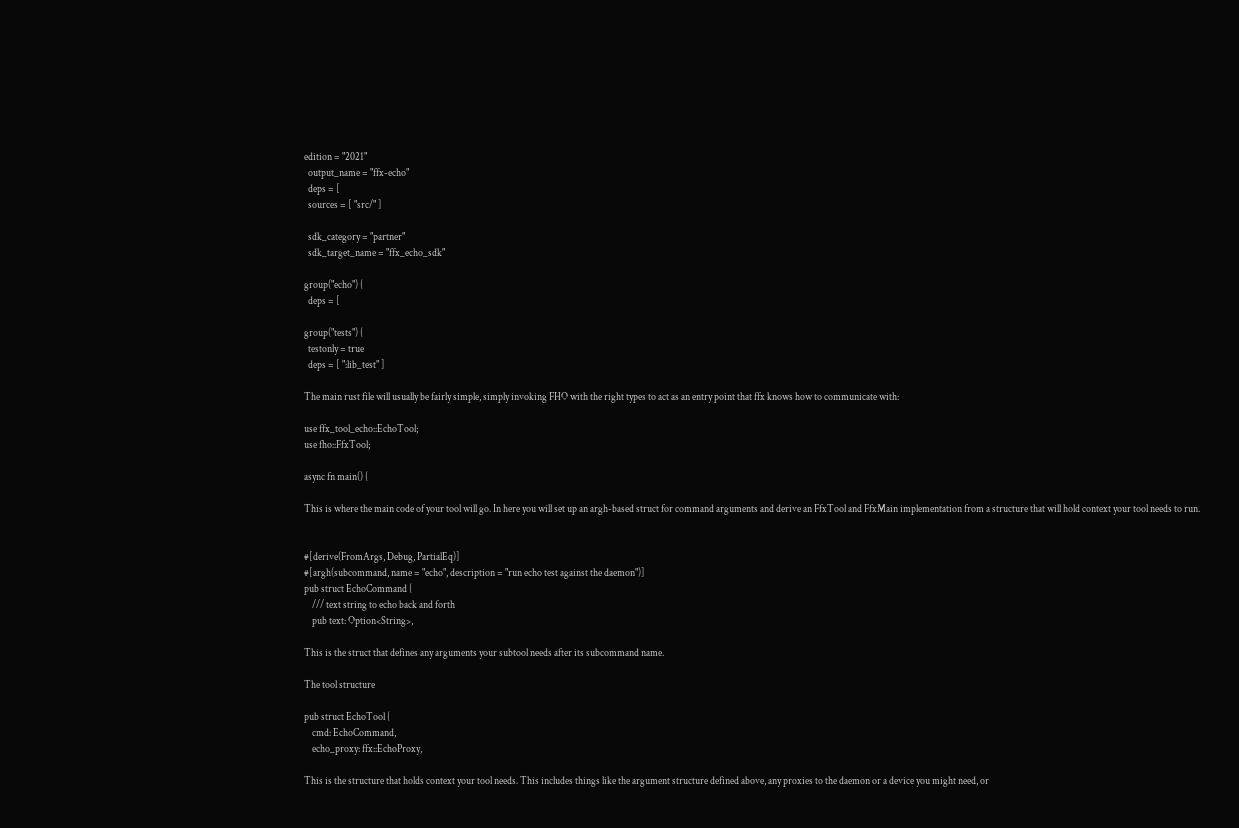edition = "2021"
  output_name = "ffx-echo"
  deps = [
  sources = [ "src/" ]

  sdk_category = "partner"
  sdk_target_name = "ffx_echo_sdk"

group("echo") {
  deps = [

group("tests") {
  testonly = true
  deps = [ ":lib_test" ]

The main rust file will usually be fairly simple, simply invoking FHO with the right types to act as an entry point that ffx knows how to communicate with:

use ffx_tool_echo::EchoTool;
use fho::FfxTool;

async fn main() {

This is where the main code of your tool will go. In here you will set up an argh-based struct for command arguments and derive an FfxTool and FfxMain implementation from a structure that will hold context your tool needs to run.


#[derive(FromArgs, Debug, PartialEq)]
#[argh(subcommand, name = "echo", description = "run echo test against the daemon")]
pub struct EchoCommand {
    /// text string to echo back and forth
    pub text: Option<String>,

This is the struct that defines any arguments your subtool needs after its subcommand name.

The tool structure

pub struct EchoTool {
    cmd: EchoCommand,
    echo_proxy: ffx::EchoProxy,

This is the structure that holds context your tool needs. This includes things like the argument structure defined above, any proxies to the daemon or a device you might need, or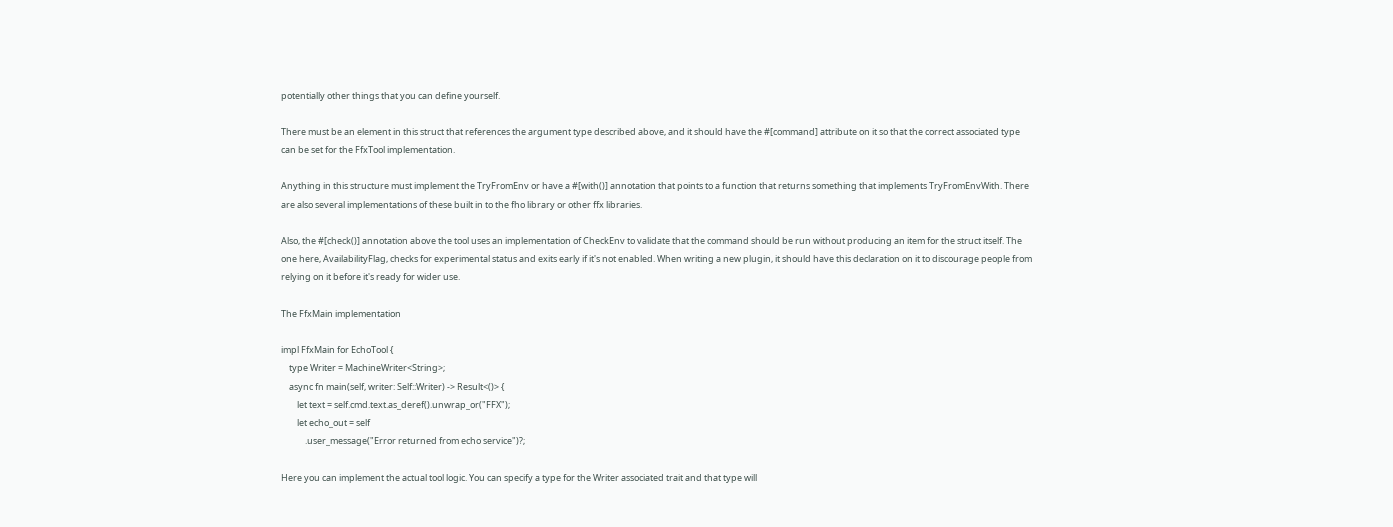potentially other things that you can define yourself.

There must be an element in this struct that references the argument type described above, and it should have the #[command] attribute on it so that the correct associated type can be set for the FfxTool implementation.

Anything in this structure must implement the TryFromEnv or have a #[with()] annotation that points to a function that returns something that implements TryFromEnvWith. There are also several implementations of these built in to the fho library or other ffx libraries.

Also, the #[check()] annotation above the tool uses an implementation of CheckEnv to validate that the command should be run without producing an item for the struct itself. The one here, AvailabilityFlag, checks for experimental status and exits early if it's not enabled. When writing a new plugin, it should have this declaration on it to discourage people from relying on it before it's ready for wider use.

The FfxMain implementation

impl FfxMain for EchoTool {
    type Writer = MachineWriter<String>;
    async fn main(self, writer: Self::Writer) -> Result<()> {
        let text = self.cmd.text.as_deref().unwrap_or("FFX");
        let echo_out = self
            .user_message("Error returned from echo service")?;

Here you can implement the actual tool logic. You can specify a type for the Writer associated trait and that type will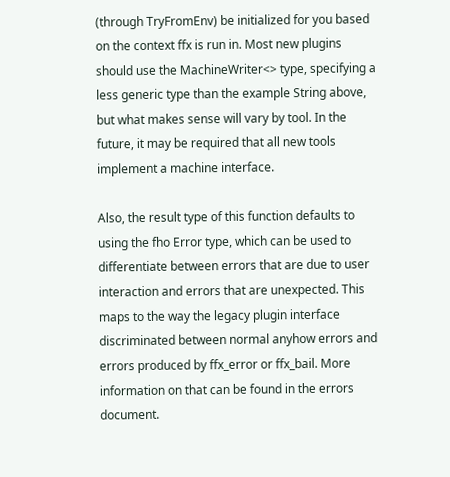(through TryFromEnv) be initialized for you based on the context ffx is run in. Most new plugins should use the MachineWriter<> type, specifying a less generic type than the example String above, but what makes sense will vary by tool. In the future, it may be required that all new tools implement a machine interface.

Also, the result type of this function defaults to using the fho Error type, which can be used to differentiate between errors that are due to user interaction and errors that are unexpected. This maps to the way the legacy plugin interface discriminated between normal anyhow errors and errors produced by ffx_error or ffx_bail. More information on that can be found in the errors document.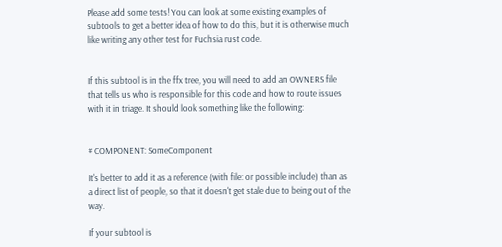Please add some tests! You can look at some existing examples of subtools to get a better idea of how to do this, but it is otherwise much like writing any other test for Fuchsia rust code.


If this subtool is in the ffx tree, you will need to add an OWNERS file that tells us who is responsible for this code and how to route issues with it in triage. It should look something like the following:


# COMPONENT: SomeComponent

It's better to add it as a reference (with file: or possible include) than as a direct list of people, so that it doesn't get stale due to being out of the way.

If your subtool is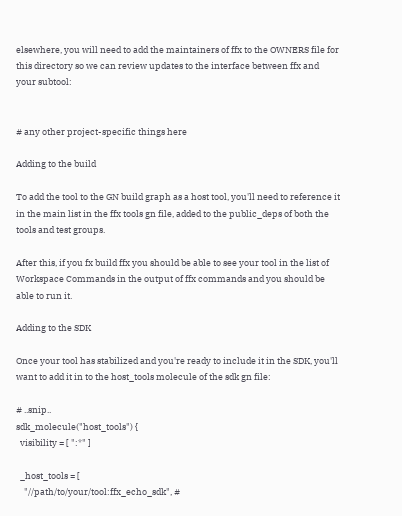elsewhere, you will need to add the maintainers of ffx to the OWNERS file for this directory so we can review updates to the interface between ffx and your subtool:


# any other project-specific things here

Adding to the build

To add the tool to the GN build graph as a host tool, you'll need to reference it in the main list in the ffx tools gn file, added to the public_deps of both the tools and test groups.

After this, if you fx build ffx you should be able to see your tool in the list of Workspace Commands in the output of ffx commands and you should be able to run it.

Adding to the SDK

Once your tool has stabilized and you're ready to include it in the SDK, you'll want to add it in to the host_tools molecule of the sdk gn file:

# ..snip..
sdk_molecule("host_tools") {
  visibility = [ ":*" ]

  _host_tools = [
    "//path/to/your/tool:ffx_echo_sdk", #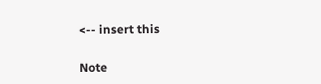<-- insert this

Note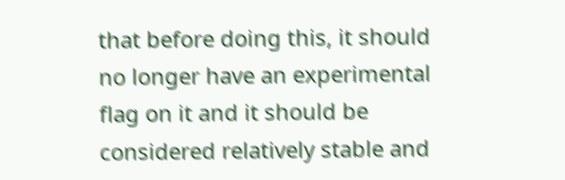that before doing this, it should no longer have an experimental flag on it and it should be considered relatively stable and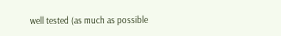well tested (as much as possible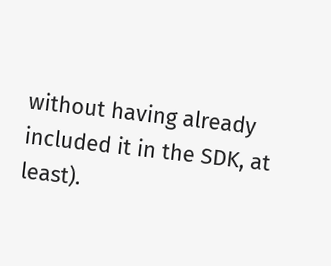without having already included it in the SDK, at least).